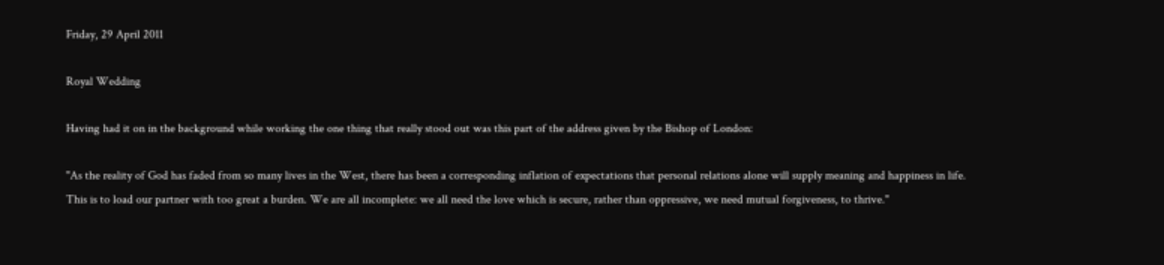Friday, 29 April 2011

Royal Wedding

Having had it on in the background while working the one thing that really stood out was this part of the address given by the Bishop of London:

"As the reality of God has faded from so many lives in the West, there has been a corresponding inflation of expectations that personal relations alone will supply meaning and happiness in life. This is to load our partner with too great a burden. We are all incomplete: we all need the love which is secure, rather than oppressive, we need mutual forgiveness, to thrive."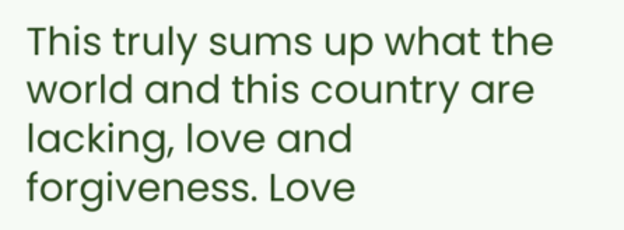This truly sums up what the world and this country are lacking, love and forgiveness. Love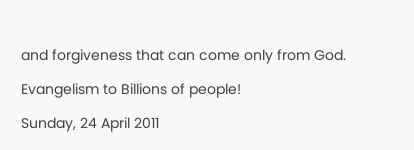and forgiveness that can come only from God.

Evangelism to Billions of people!

Sunday, 24 April 2011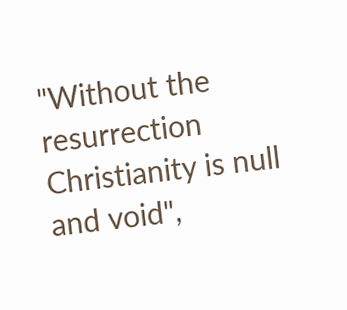"Without the resurrection Christianity is null and void",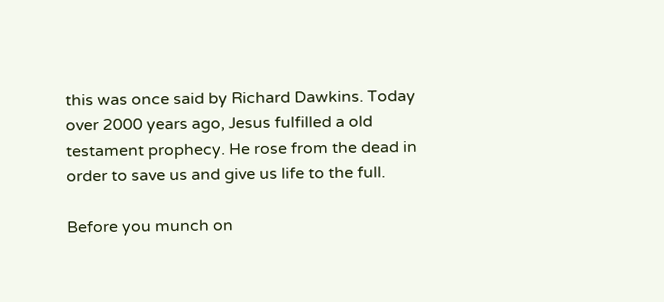this was once said by Richard Dawkins. Today over 2000 years ago, Jesus fulfilled a old testament prophecy. He rose from the dead in order to save us and give us life to the full.

Before you munch on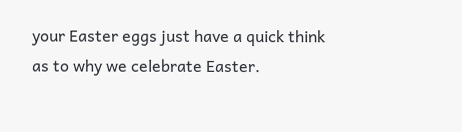your Easter eggs just have a quick think as to why we celebrate Easter.